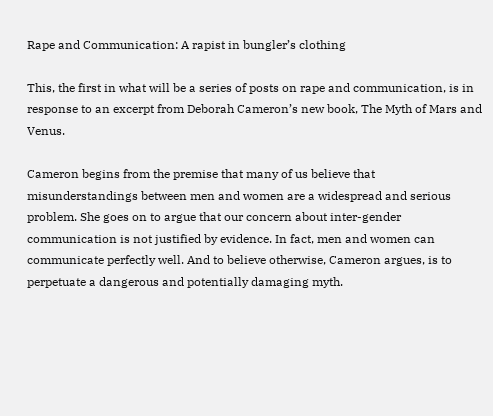Rape and Communication: A rapist in bungler’s clothing

This, the first in what will be a series of posts on rape and communication, is in response to an excerpt from Deborah Cameron’s new book, The Myth of Mars and Venus.

Cameron begins from the premise that many of us believe that misunderstandings between men and women are a widespread and serious problem. She goes on to argue that our concern about inter-gender communication is not justified by evidence. In fact, men and women can communicate perfectly well. And to believe otherwise, Cameron argues, is to perpetuate a dangerous and potentially damaging myth.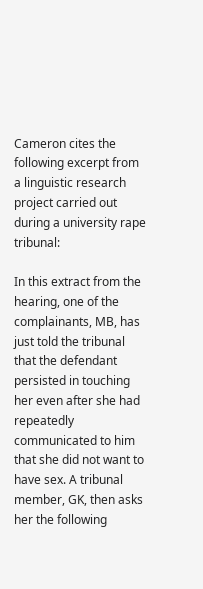Cameron cites the following excerpt from a linguistic research project carried out during a university rape tribunal:

In this extract from the hearing, one of the complainants, MB, has just told the tribunal that the defendant persisted in touching her even after she had repeatedly communicated to him that she did not want to have sex. A tribunal member, GK, then asks her the following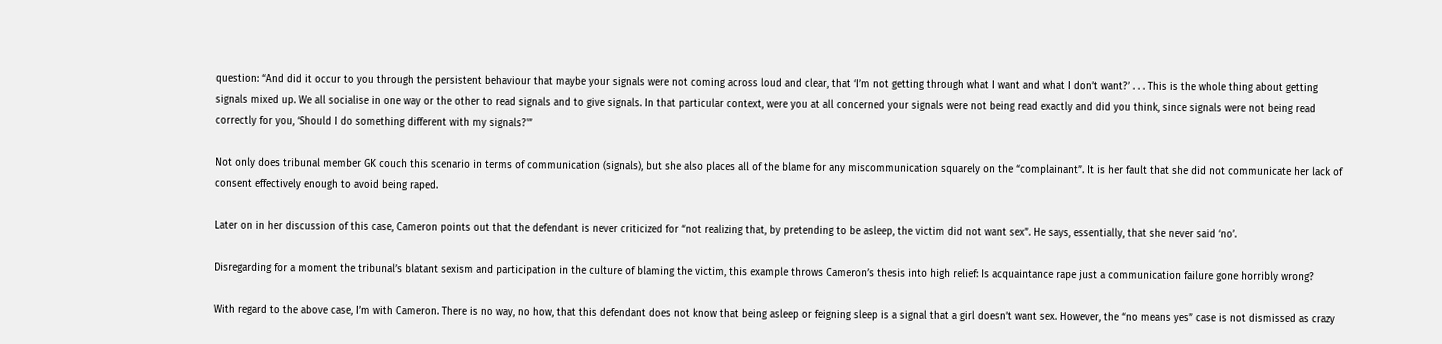question: “And did it occur to you through the persistent behaviour that maybe your signals were not coming across loud and clear, that ‘I’m not getting through what I want and what I don’t want?’ . . . This is the whole thing about getting signals mixed up. We all socialise in one way or the other to read signals and to give signals. In that particular context, were you at all concerned your signals were not being read exactly and did you think, since signals were not being read correctly for you, ‘Should I do something different with my signals?'”

Not only does tribunal member GK couch this scenario in terms of communication (signals), but she also places all of the blame for any miscommunication squarely on the “complainant”. It is her fault that she did not communicate her lack of consent effectively enough to avoid being raped.

Later on in her discussion of this case, Cameron points out that the defendant is never criticized for “not realizing that, by pretending to be asleep, the victim did not want sex”. He says, essentially, that she never said ‘no’.

Disregarding for a moment the tribunal’s blatant sexism and participation in the culture of blaming the victim, this example throws Cameron’s thesis into high relief: Is acquaintance rape just a communication failure gone horribly wrong?

With regard to the above case, I’m with Cameron. There is no way, no how, that this defendant does not know that being asleep or feigning sleep is a signal that a girl doesn’t want sex. However, the “no means yes” case is not dismissed as crazy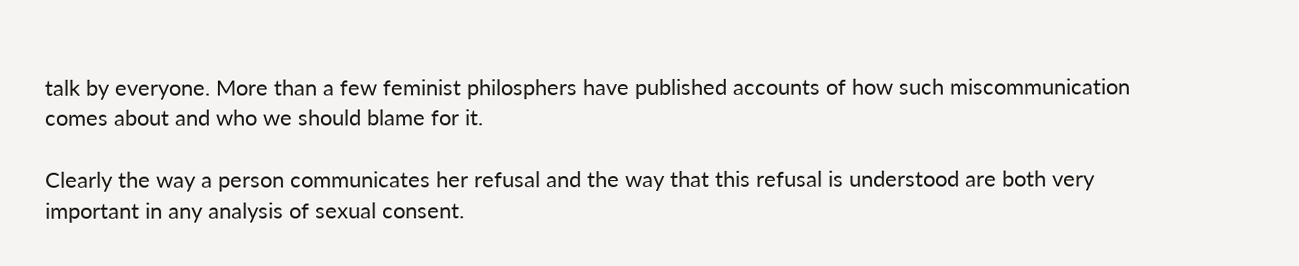talk by everyone. More than a few feminist philosphers have published accounts of how such miscommunication comes about and who we should blame for it.

Clearly the way a person communicates her refusal and the way that this refusal is understood are both very important in any analysis of sexual consent.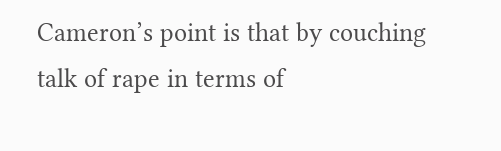Cameron’s point is that by couching talk of rape in terms of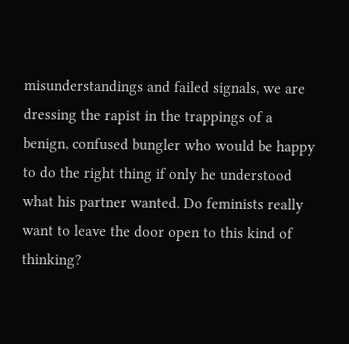misunderstandings and failed signals, we are dressing the rapist in the trappings of a benign, confused bungler who would be happy to do the right thing if only he understood what his partner wanted. Do feminists really want to leave the door open to this kind of thinking?